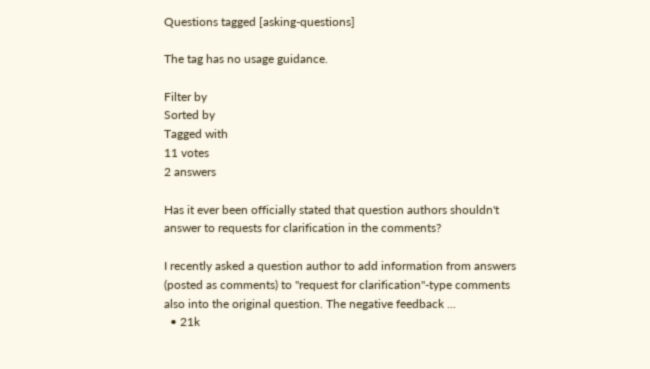Questions tagged [asking-questions]

The tag has no usage guidance.

Filter by
Sorted by
Tagged with
11 votes
2 answers

Has it ever been officially stated that question authors shouldn't answer to requests for clarification in the comments?

I recently asked a question author to add information from answers (posted as comments) to "request for clarification"-type comments also into the original question. The negative feedback ...
  • 21k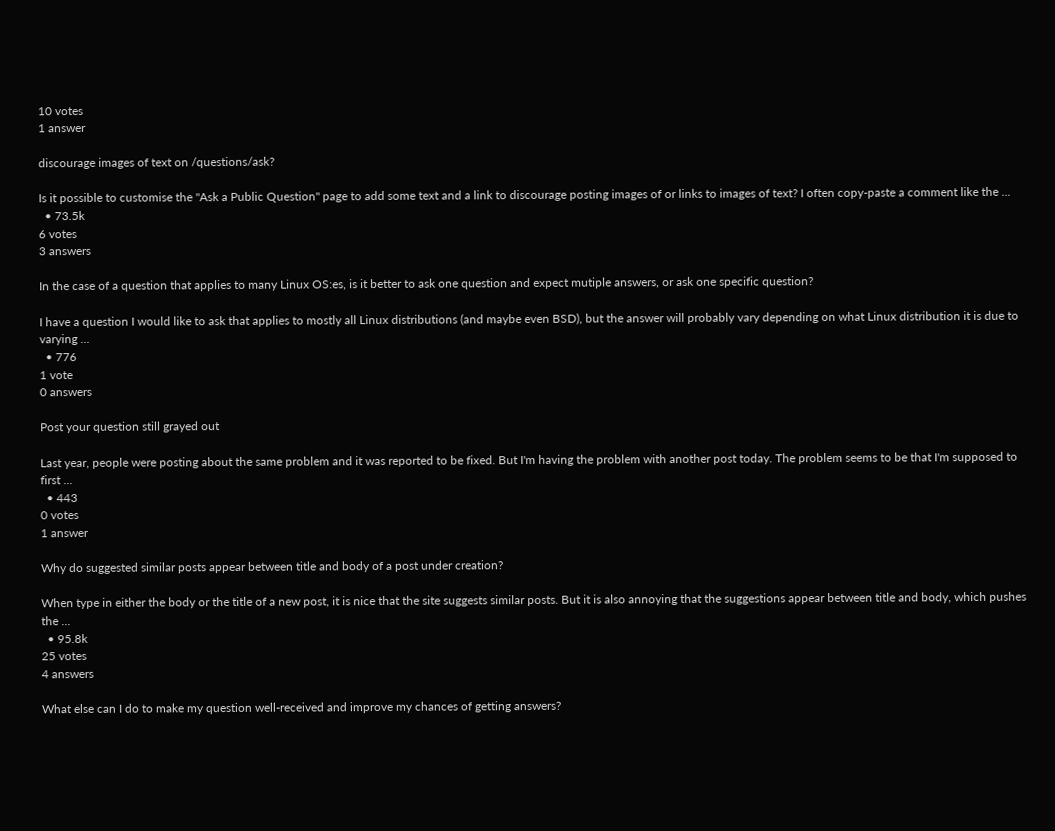10 votes
1 answer

discourage images of text on /questions/ask?

Is it possible to customise the "Ask a Public Question" page to add some text and a link to discourage posting images of or links to images of text? I often copy-paste a comment like the ...
  • 73.5k
6 votes
3 answers

In the case of a question that applies to many Linux OS:es, is it better to ask one question and expect mutiple answers, or ask one specific question?

I have a question I would like to ask that applies to mostly all Linux distributions (and maybe even BSD), but the answer will probably vary depending on what Linux distribution it is due to varying ...
  • 776
1 vote
0 answers

Post your question still grayed out

Last year, people were posting about the same problem and it was reported to be fixed. But I'm having the problem with another post today. The problem seems to be that I'm supposed to first ...
  • 443
0 votes
1 answer

Why do suggested similar posts appear between title and body of a post under creation?

When type in either the body or the title of a new post, it is nice that the site suggests similar posts. But it is also annoying that the suggestions appear between title and body, which pushes the ...
  • 95.8k
25 votes
4 answers

What else can I do to make my question well-received and improve my chances of getting answers?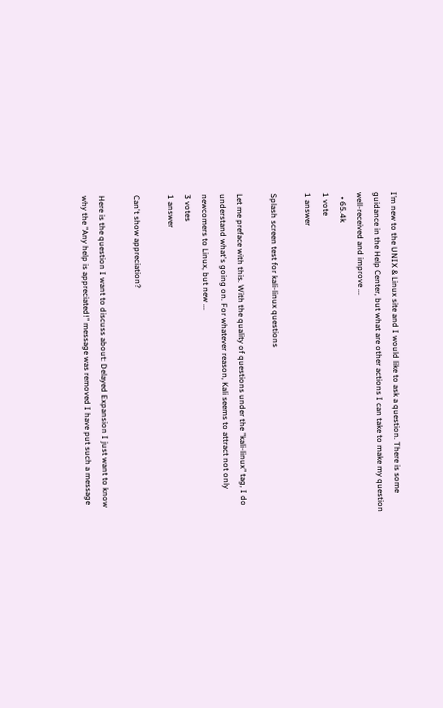I’m new to the UNIX & Linux site and I would like to ask a question. There is some guidance in the Help Center, but what are other actions I can take to make my question well-received and improve ...
  • 65.4k
1 vote
1 answer

Splash screen test for kali-linux questions

Let me preface with this. With the quality of questions under the "kali-linux" tag, I do understand what's going on. For whatever reason, Kali seems to attract not only newcomers to Linux, but new ...
3 votes
1 answer

Can't show appreciation?

Here is the question I want to discuss about: Delayed Expansion I just want to know why the "Any help is appreciated!" message was removed I have put such a message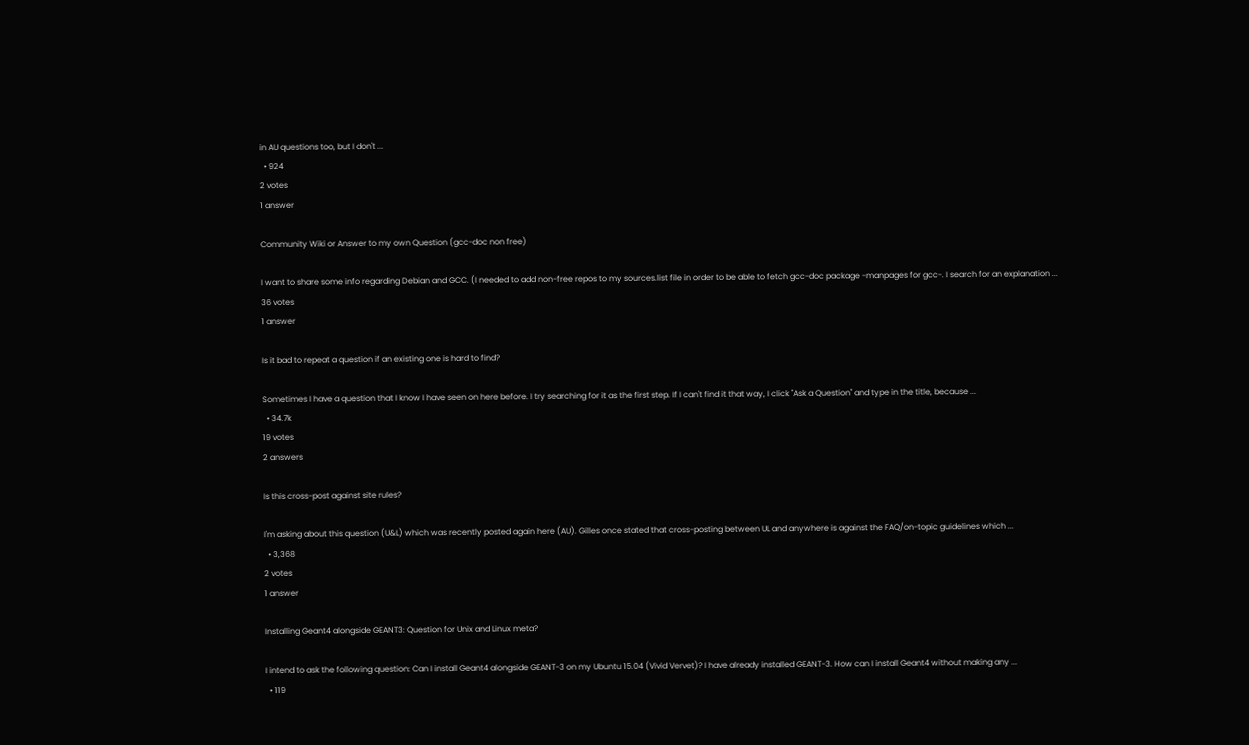in AU questions too, but I don't ...
  • 924
2 votes
1 answer

Community Wiki or Answer to my own Question (gcc-doc non free)

I want to share some info regarding Debian and GCC. (I needed to add non-free repos to my sources.list file in order to be able to fetch gcc-doc package -manpages for gcc-. I search for an explanation ...
36 votes
1 answer

Is it bad to repeat a question if an existing one is hard to find?

Sometimes I have a question that I know I have seen on here before. I try searching for it as the first step. If I can't find it that way, I click "Ask a Question" and type in the title, because ...
  • 34.7k
19 votes
2 answers

Is this cross-post against site rules?

I'm asking about this question (U&L) which was recently posted again here (AU). Gilles once stated that cross-posting between UL and anywhere is against the FAQ/on-topic guidelines which ...
  • 3,368
2 votes
1 answer

Installing Geant4 alongside GEANT3: Question for Unix and Linux meta?

I intend to ask the following question: Can I install Geant4 alongside GEANT-3 on my Ubuntu 15.04 (Vivid Vervet)? I have already installed GEANT-3. How can I install Geant4 without making any ...
  • 119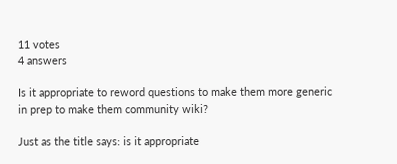11 votes
4 answers

Is it appropriate to reword questions to make them more generic in prep to make them community wiki?

Just as the title says: is it appropriate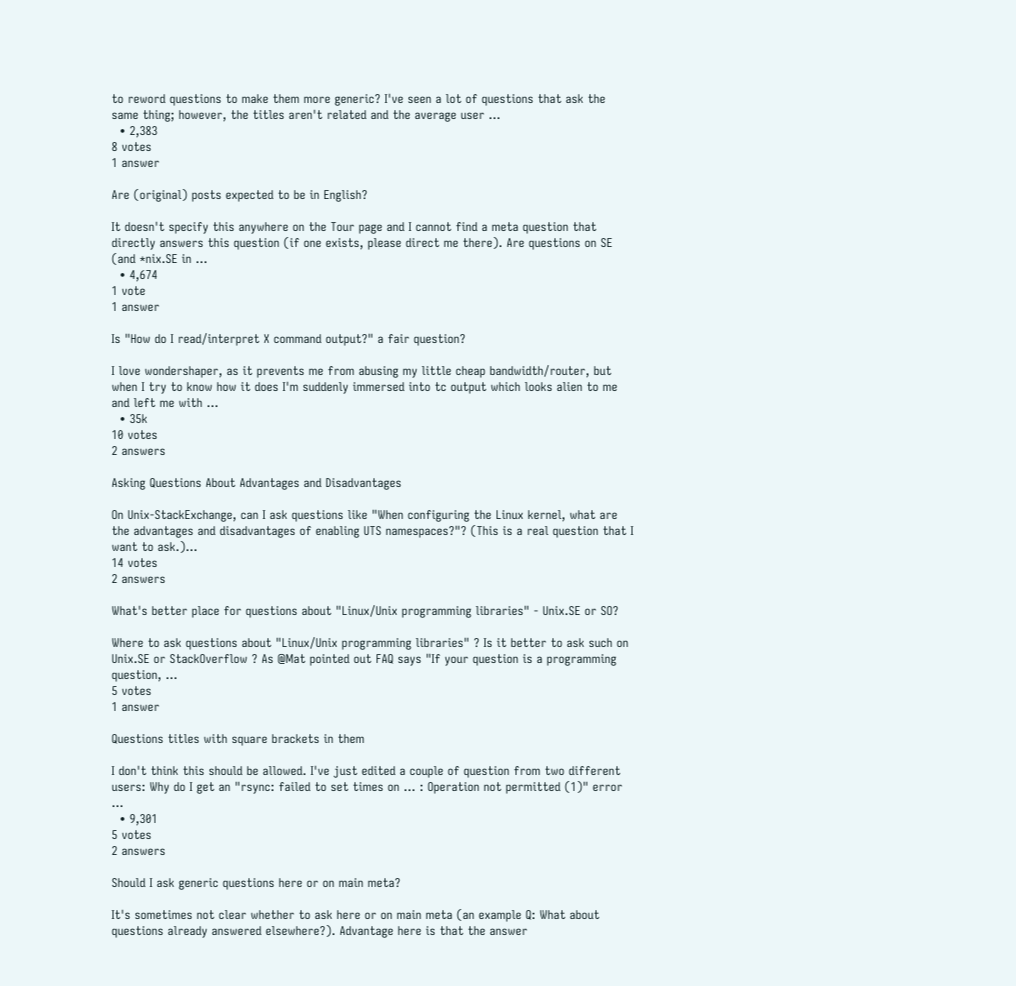to reword questions to make them more generic? I've seen a lot of questions that ask the same thing; however, the titles aren't related and the average user ...
  • 2,383
8 votes
1 answer

Are (original) posts expected to be in English?

It doesn't specify this anywhere on the Tour page and I cannot find a meta question that directly answers this question (if one exists, please direct me there). Are questions on SE (and *nix.SE in ...
  • 4,674
1 vote
1 answer

Is "How do I read/interpret X command output?" a fair question?

I love wondershaper, as it prevents me from abusing my little cheap bandwidth/router, but when I try to know how it does I'm suddenly immersed into tc output which looks alien to me and left me with ...
  • 35k
10 votes
2 answers

Asking Questions About Advantages and Disadvantages

On Unix-StackExchange, can I ask questions like "When configuring the Linux kernel, what are the advantages and disadvantages of enabling UTS namespaces?"? (This is a real question that I want to ask.)...
14 votes
2 answers

What's better place for questions about "Linux/Unix programming libraries" - Unix.SE or SO?

Where to ask questions about "Linux/Unix programming libraries" ? Is it better to ask such on Unix.SE or StackOverflow ? As @Mat pointed out FAQ says "If your question is a programming question, ...
5 votes
1 answer

Questions titles with square brackets in them

I don't think this should be allowed. I've just edited a couple of question from two different users: Why do I get an "rsync: failed to set times on ... : Operation not permitted (1)" error ...
  • 9,301
5 votes
2 answers

Should I ask generic questions here or on main meta?

It's sometimes not clear whether to ask here or on main meta (an example Q: What about questions already answered elsewhere?). Advantage here is that the answer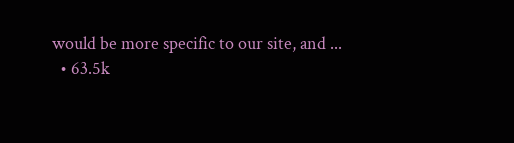would be more specific to our site, and ...
  • 63.5k